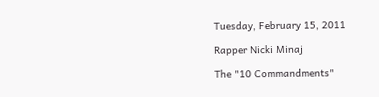Tuesday, February 15, 2011

Rapper Nicki Minaj

The "10 Commandments"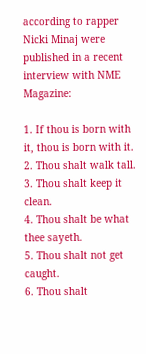according to rapper Nicki Minaj were published in a recent interview with NME Magazine:

1. If thou is born with it, thou is born with it.
2. Thou shalt walk tall.
3. Thou shalt keep it clean.
4. Thou shalt be what thee sayeth.
5. Thou shalt not get caught.
6. Thou shalt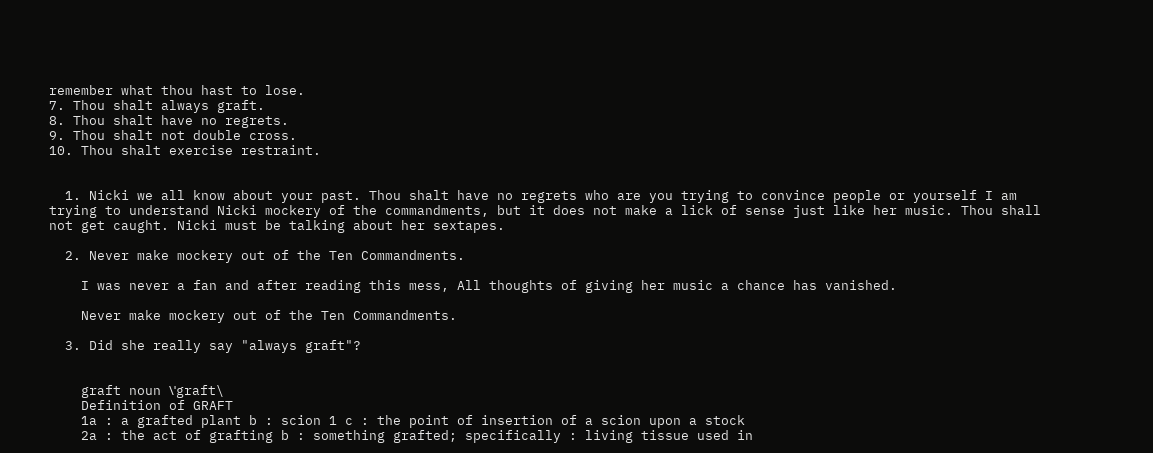remember what thou hast to lose.
7. Thou shalt always graft.
8. Thou shalt have no regrets.
9. Thou shalt not double cross.
10. Thou shalt exercise restraint.


  1. Nicki we all know about your past. Thou shalt have no regrets who are you trying to convince people or yourself I am trying to understand Nicki mockery of the commandments, but it does not make a lick of sense just like her music. Thou shall not get caught. Nicki must be talking about her sextapes.

  2. Never make mockery out of the Ten Commandments.

    I was never a fan and after reading this mess, All thoughts of giving her music a chance has vanished.

    Never make mockery out of the Ten Commandments.

  3. Did she really say "always graft"?


    graft noun \ˈgraft\
    Definition of GRAFT
    1a : a grafted plant b : scion 1 c : the point of insertion of a scion upon a stock
    2a : the act of grafting b : something grafted; specifically : living tissue used in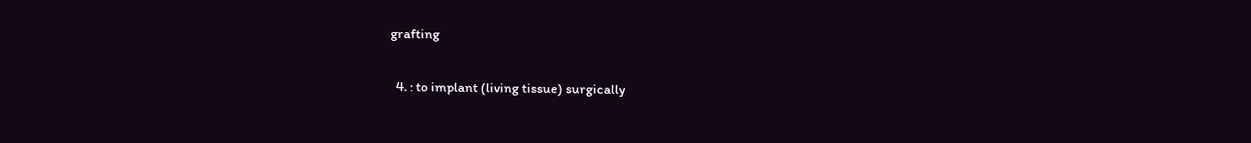grafting

  4. : to implant (living tissue) surgically